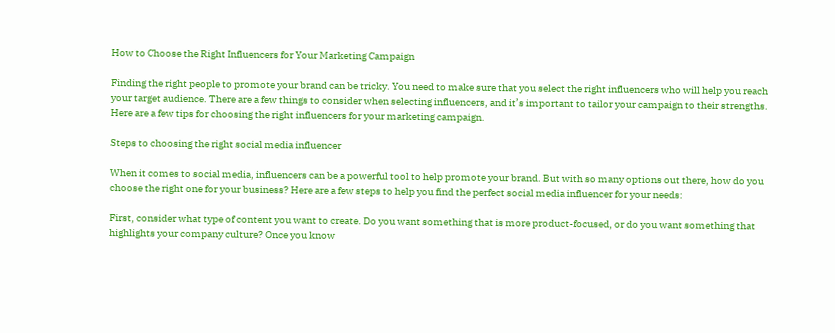How to Choose the Right Influencers for Your Marketing Campaign

Finding the right people to promote your brand can be tricky. You need to make sure that you select the right influencers who will help you reach your target audience. There are a few things to consider when selecting influencers, and it’s important to tailor your campaign to their strengths. Here are a few tips for choosing the right influencers for your marketing campaign.

Steps to choosing the right social media influencer

When it comes to social media, influencers can be a powerful tool to help promote your brand. But with so many options out there, how do you choose the right one for your business? Here are a few steps to help you find the perfect social media influencer for your needs:

First, consider what type of content you want to create. Do you want something that is more product-focused, or do you want something that highlights your company culture? Once you know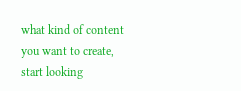what kind of content you want to create, start looking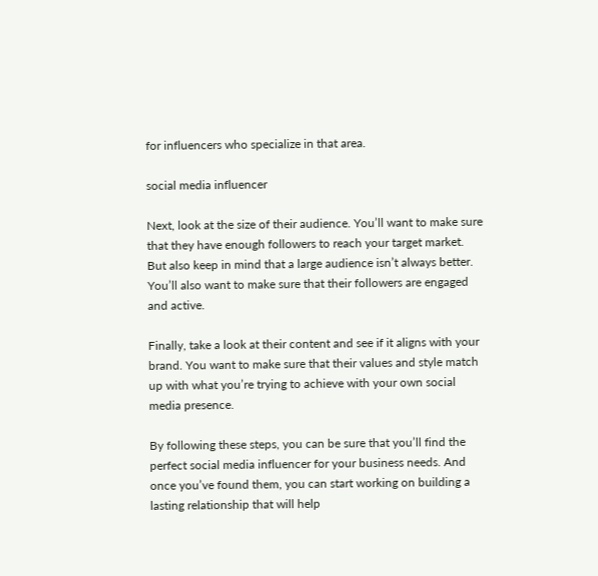for influencers who specialize in that area.

social media influencer

Next, look at the size of their audience. You’ll want to make sure that they have enough followers to reach your target market. But also keep in mind that a large audience isn’t always better. You’ll also want to make sure that their followers are engaged and active.

Finally, take a look at their content and see if it aligns with your brand. You want to make sure that their values and style match up with what you’re trying to achieve with your own social media presence.

By following these steps, you can be sure that you’ll find the perfect social media influencer for your business needs. And once you’ve found them, you can start working on building a lasting relationship that will help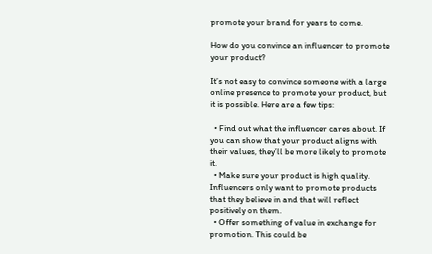promote your brand for years to come.

How do you convince an influencer to promote your product?

It’s not easy to convince someone with a large online presence to promote your product, but it is possible. Here are a few tips:

  • Find out what the influencer cares about. If you can show that your product aligns with their values, they’ll be more likely to promote it.
  • Make sure your product is high quality. Influencers only want to promote products that they believe in and that will reflect positively on them.
  • Offer something of value in exchange for promotion. This could be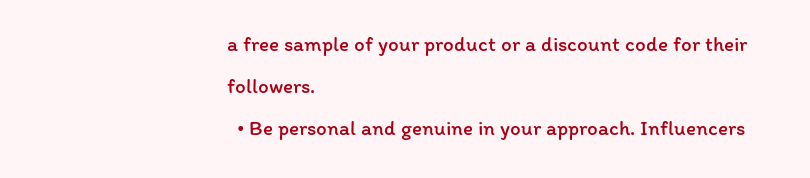a free sample of your product or a discount code for their followers.
  • Be personal and genuine in your approach. Influencers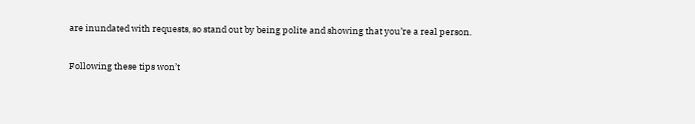are inundated with requests, so stand out by being polite and showing that you’re a real person.

Following these tips won’t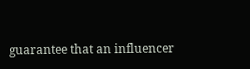guarantee that an influencer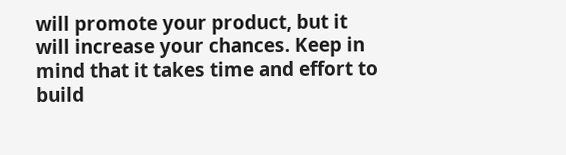will promote your product, but it will increase your chances. Keep in mind that it takes time and effort to build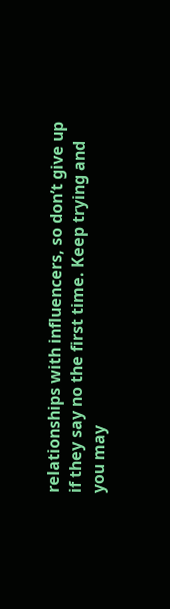relationships with influencers, so don’t give up if they say no the first time. Keep trying and you may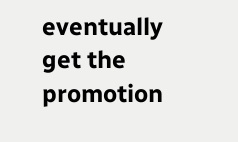eventually get the promotion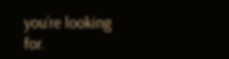you’re looking for.